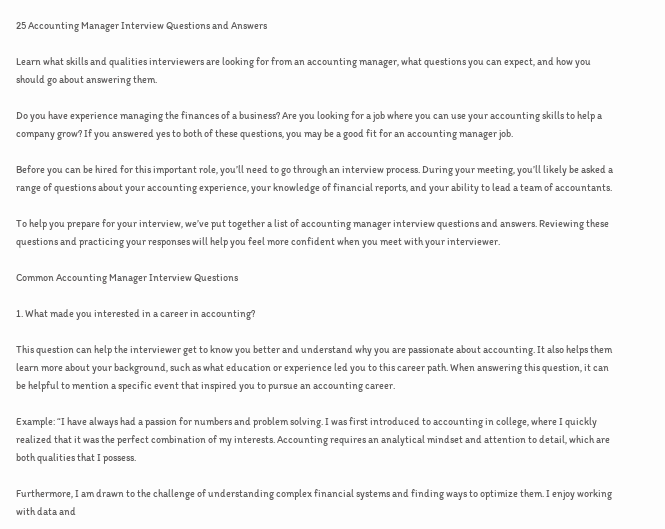25 Accounting Manager Interview Questions and Answers

Learn what skills and qualities interviewers are looking for from an accounting manager, what questions you can expect, and how you should go about answering them.

Do you have experience managing the finances of a business? Are you looking for a job where you can use your accounting skills to help a company grow? If you answered yes to both of these questions, you may be a good fit for an accounting manager job.

Before you can be hired for this important role, you’ll need to go through an interview process. During your meeting, you’ll likely be asked a range of questions about your accounting experience, your knowledge of financial reports, and your ability to lead a team of accountants.

To help you prepare for your interview, we’ve put together a list of accounting manager interview questions and answers. Reviewing these questions and practicing your responses will help you feel more confident when you meet with your interviewer.

Common Accounting Manager Interview Questions

1. What made you interested in a career in accounting?

This question can help the interviewer get to know you better and understand why you are passionate about accounting. It also helps them learn more about your background, such as what education or experience led you to this career path. When answering this question, it can be helpful to mention a specific event that inspired you to pursue an accounting career.

Example: “I have always had a passion for numbers and problem solving. I was first introduced to accounting in college, where I quickly realized that it was the perfect combination of my interests. Accounting requires an analytical mindset and attention to detail, which are both qualities that I possess.

Furthermore, I am drawn to the challenge of understanding complex financial systems and finding ways to optimize them. I enjoy working with data and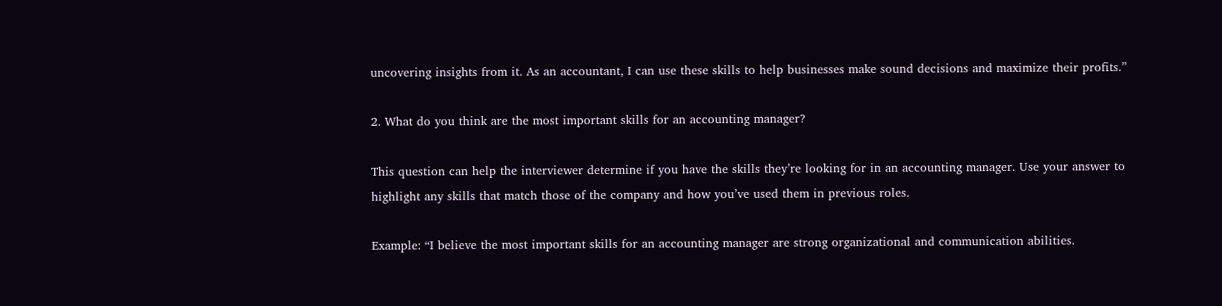uncovering insights from it. As an accountant, I can use these skills to help businesses make sound decisions and maximize their profits.”

2. What do you think are the most important skills for an accounting manager?

This question can help the interviewer determine if you have the skills they’re looking for in an accounting manager. Use your answer to highlight any skills that match those of the company and how you’ve used them in previous roles.

Example: “I believe the most important skills for an accounting manager are strong organizational and communication abilities.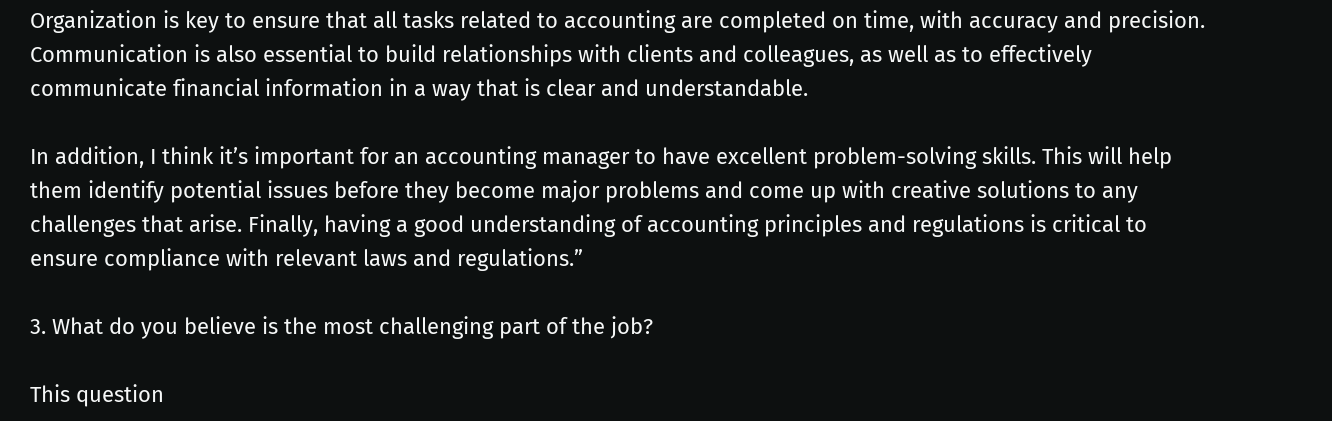Organization is key to ensure that all tasks related to accounting are completed on time, with accuracy and precision. Communication is also essential to build relationships with clients and colleagues, as well as to effectively communicate financial information in a way that is clear and understandable.

In addition, I think it’s important for an accounting manager to have excellent problem-solving skills. This will help them identify potential issues before they become major problems and come up with creative solutions to any challenges that arise. Finally, having a good understanding of accounting principles and regulations is critical to ensure compliance with relevant laws and regulations.”

3. What do you believe is the most challenging part of the job?

This question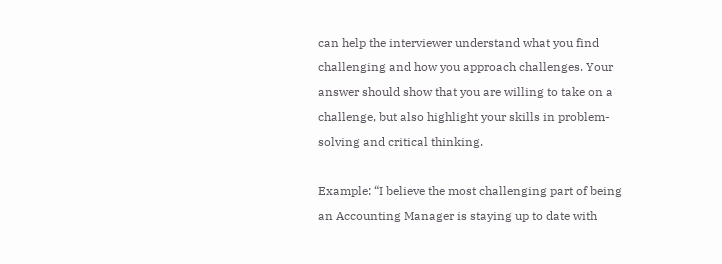can help the interviewer understand what you find challenging and how you approach challenges. Your answer should show that you are willing to take on a challenge, but also highlight your skills in problem-solving and critical thinking.

Example: “I believe the most challenging part of being an Accounting Manager is staying up to date with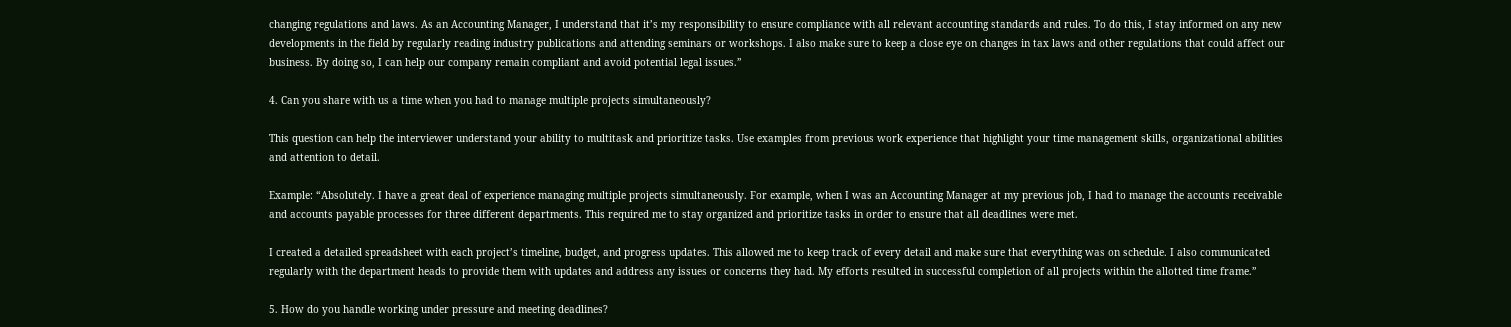changing regulations and laws. As an Accounting Manager, I understand that it’s my responsibility to ensure compliance with all relevant accounting standards and rules. To do this, I stay informed on any new developments in the field by regularly reading industry publications and attending seminars or workshops. I also make sure to keep a close eye on changes in tax laws and other regulations that could affect our business. By doing so, I can help our company remain compliant and avoid potential legal issues.”

4. Can you share with us a time when you had to manage multiple projects simultaneously?

This question can help the interviewer understand your ability to multitask and prioritize tasks. Use examples from previous work experience that highlight your time management skills, organizational abilities and attention to detail.

Example: “Absolutely. I have a great deal of experience managing multiple projects simultaneously. For example, when I was an Accounting Manager at my previous job, I had to manage the accounts receivable and accounts payable processes for three different departments. This required me to stay organized and prioritize tasks in order to ensure that all deadlines were met.

I created a detailed spreadsheet with each project’s timeline, budget, and progress updates. This allowed me to keep track of every detail and make sure that everything was on schedule. I also communicated regularly with the department heads to provide them with updates and address any issues or concerns they had. My efforts resulted in successful completion of all projects within the allotted time frame.”

5. How do you handle working under pressure and meeting deadlines?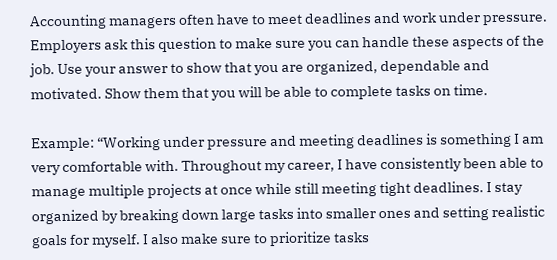Accounting managers often have to meet deadlines and work under pressure. Employers ask this question to make sure you can handle these aspects of the job. Use your answer to show that you are organized, dependable and motivated. Show them that you will be able to complete tasks on time.

Example: “Working under pressure and meeting deadlines is something I am very comfortable with. Throughout my career, I have consistently been able to manage multiple projects at once while still meeting tight deadlines. I stay organized by breaking down large tasks into smaller ones and setting realistic goals for myself. I also make sure to prioritize tasks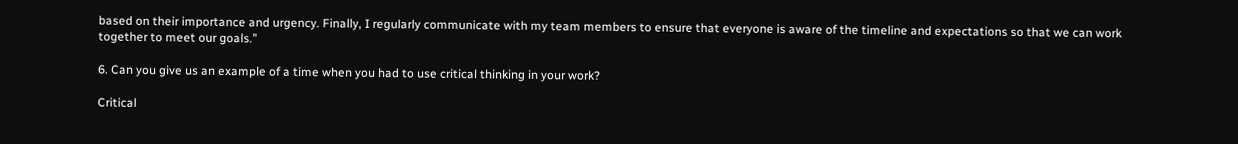based on their importance and urgency. Finally, I regularly communicate with my team members to ensure that everyone is aware of the timeline and expectations so that we can work together to meet our goals.”

6. Can you give us an example of a time when you had to use critical thinking in your work?

Critical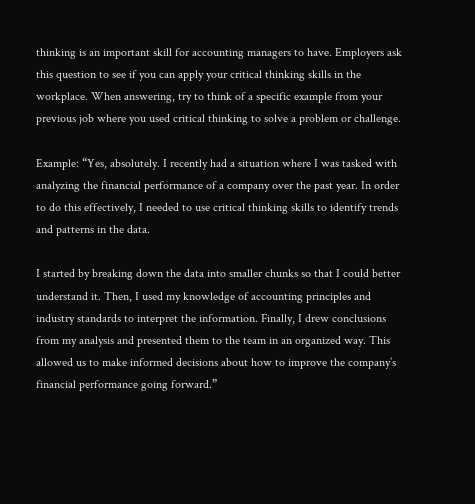thinking is an important skill for accounting managers to have. Employers ask this question to see if you can apply your critical thinking skills in the workplace. When answering, try to think of a specific example from your previous job where you used critical thinking to solve a problem or challenge.

Example: “Yes, absolutely. I recently had a situation where I was tasked with analyzing the financial performance of a company over the past year. In order to do this effectively, I needed to use critical thinking skills to identify trends and patterns in the data.

I started by breaking down the data into smaller chunks so that I could better understand it. Then, I used my knowledge of accounting principles and industry standards to interpret the information. Finally, I drew conclusions from my analysis and presented them to the team in an organized way. This allowed us to make informed decisions about how to improve the company’s financial performance going forward.”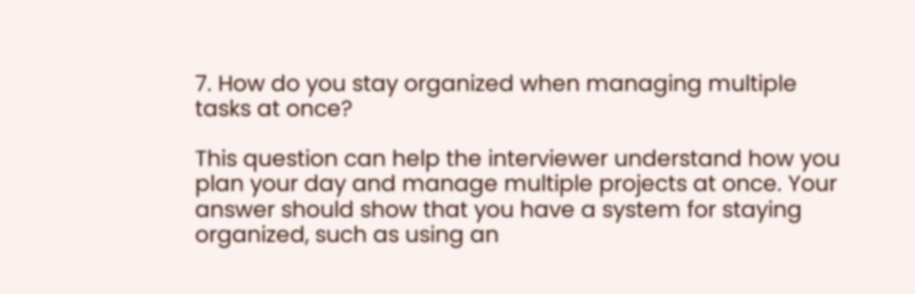7. How do you stay organized when managing multiple tasks at once?

This question can help the interviewer understand how you plan your day and manage multiple projects at once. Your answer should show that you have a system for staying organized, such as using an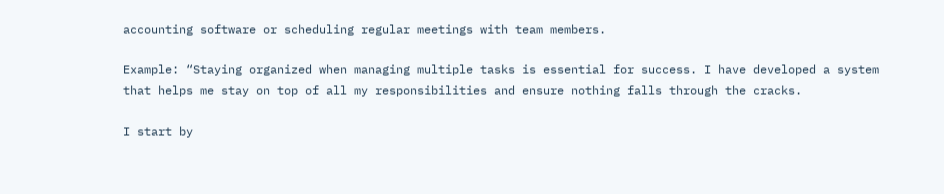accounting software or scheduling regular meetings with team members.

Example: “Staying organized when managing multiple tasks is essential for success. I have developed a system that helps me stay on top of all my responsibilities and ensure nothing falls through the cracks.

I start by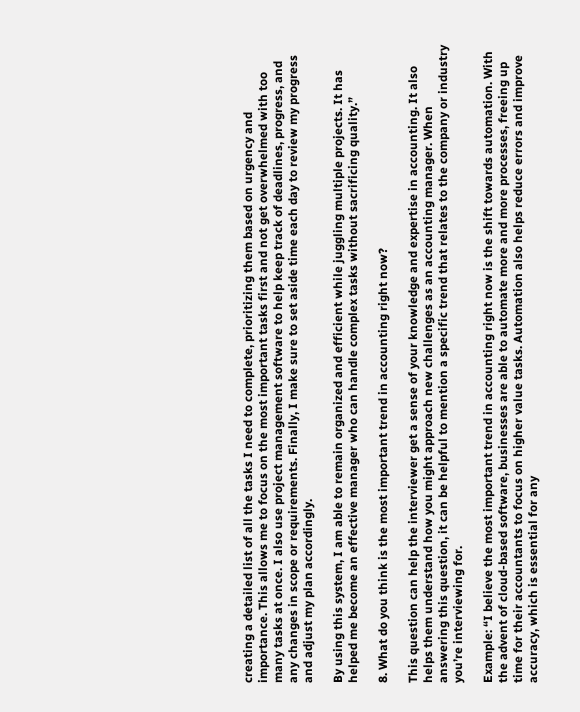creating a detailed list of all the tasks I need to complete, prioritizing them based on urgency and importance. This allows me to focus on the most important tasks first and not get overwhelmed with too many tasks at once. I also use project management software to help keep track of deadlines, progress, and any changes in scope or requirements. Finally, I make sure to set aside time each day to review my progress and adjust my plan accordingly.

By using this system, I am able to remain organized and efficient while juggling multiple projects. It has helped me become an effective manager who can handle complex tasks without sacrificing quality.”

8. What do you think is the most important trend in accounting right now?

This question can help the interviewer get a sense of your knowledge and expertise in accounting. It also helps them understand how you might approach new challenges as an accounting manager. When answering this question, it can be helpful to mention a specific trend that relates to the company or industry you’re interviewing for.

Example: “I believe the most important trend in accounting right now is the shift towards automation. With the advent of cloud-based software, businesses are able to automate more and more processes, freeing up time for their accountants to focus on higher value tasks. Automation also helps reduce errors and improve accuracy, which is essential for any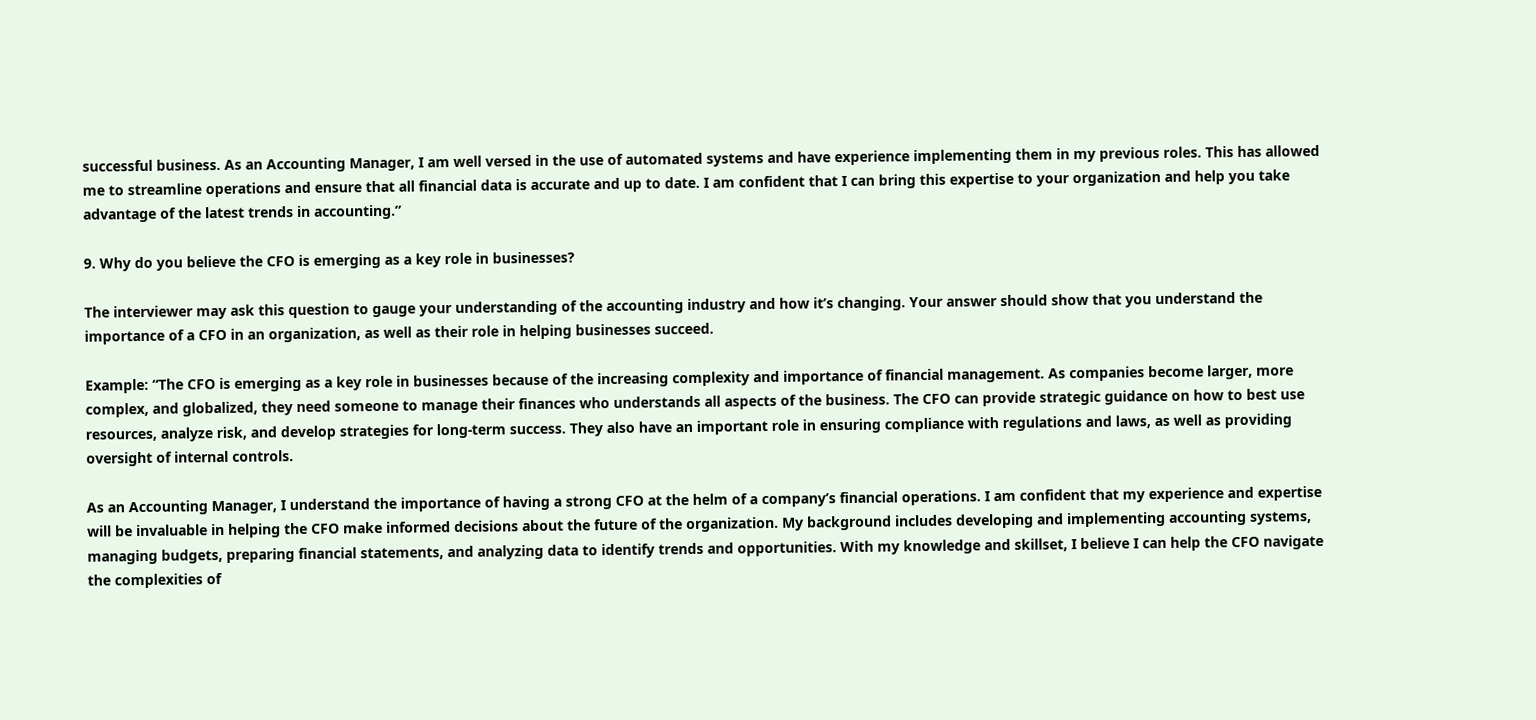successful business. As an Accounting Manager, I am well versed in the use of automated systems and have experience implementing them in my previous roles. This has allowed me to streamline operations and ensure that all financial data is accurate and up to date. I am confident that I can bring this expertise to your organization and help you take advantage of the latest trends in accounting.”

9. Why do you believe the CFO is emerging as a key role in businesses?

The interviewer may ask this question to gauge your understanding of the accounting industry and how it’s changing. Your answer should show that you understand the importance of a CFO in an organization, as well as their role in helping businesses succeed.

Example: “The CFO is emerging as a key role in businesses because of the increasing complexity and importance of financial management. As companies become larger, more complex, and globalized, they need someone to manage their finances who understands all aspects of the business. The CFO can provide strategic guidance on how to best use resources, analyze risk, and develop strategies for long-term success. They also have an important role in ensuring compliance with regulations and laws, as well as providing oversight of internal controls.

As an Accounting Manager, I understand the importance of having a strong CFO at the helm of a company’s financial operations. I am confident that my experience and expertise will be invaluable in helping the CFO make informed decisions about the future of the organization. My background includes developing and implementing accounting systems, managing budgets, preparing financial statements, and analyzing data to identify trends and opportunities. With my knowledge and skillset, I believe I can help the CFO navigate the complexities of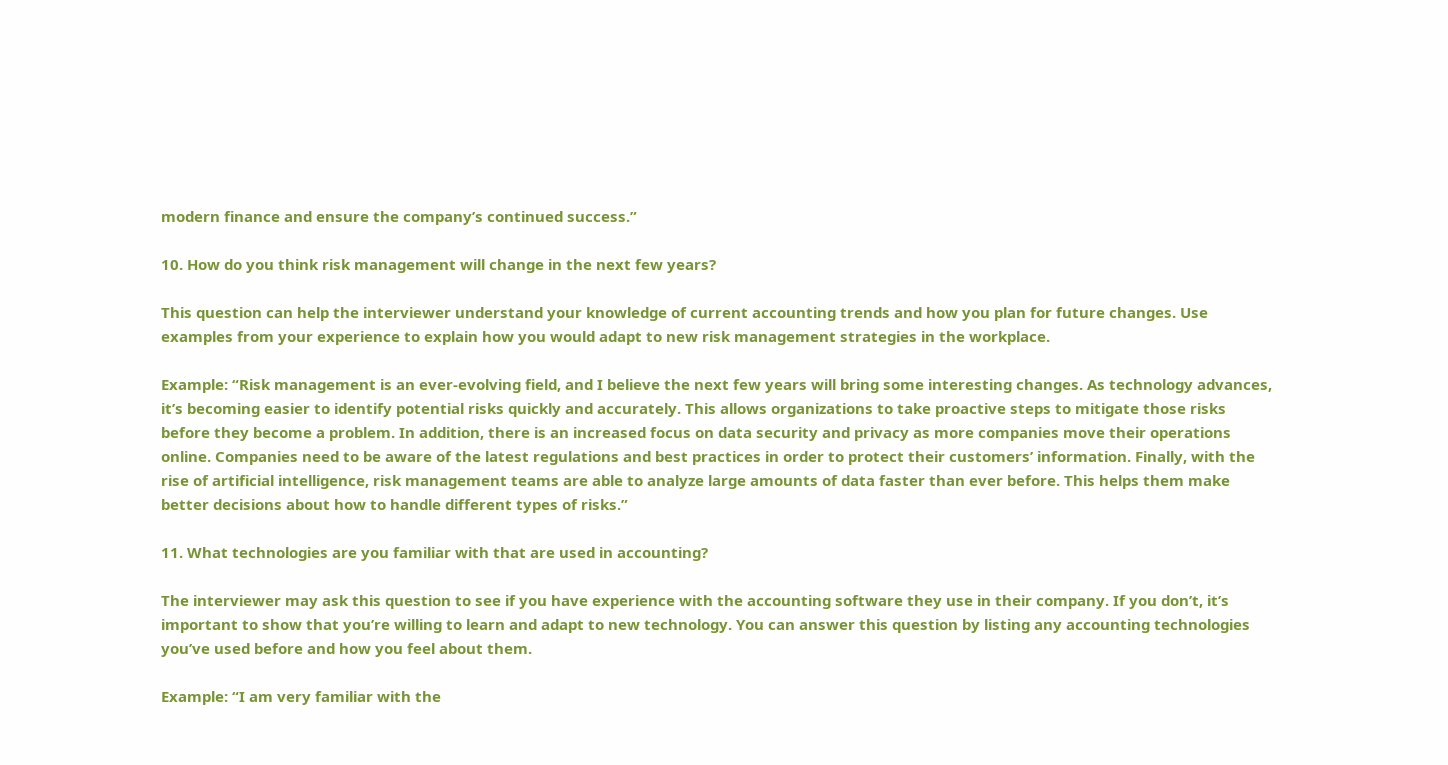modern finance and ensure the company’s continued success.”

10. How do you think risk management will change in the next few years?

This question can help the interviewer understand your knowledge of current accounting trends and how you plan for future changes. Use examples from your experience to explain how you would adapt to new risk management strategies in the workplace.

Example: “Risk management is an ever-evolving field, and I believe the next few years will bring some interesting changes. As technology advances, it’s becoming easier to identify potential risks quickly and accurately. This allows organizations to take proactive steps to mitigate those risks before they become a problem. In addition, there is an increased focus on data security and privacy as more companies move their operations online. Companies need to be aware of the latest regulations and best practices in order to protect their customers’ information. Finally, with the rise of artificial intelligence, risk management teams are able to analyze large amounts of data faster than ever before. This helps them make better decisions about how to handle different types of risks.”

11. What technologies are you familiar with that are used in accounting?

The interviewer may ask this question to see if you have experience with the accounting software they use in their company. If you don’t, it’s important to show that you’re willing to learn and adapt to new technology. You can answer this question by listing any accounting technologies you’ve used before and how you feel about them.

Example: “I am very familiar with the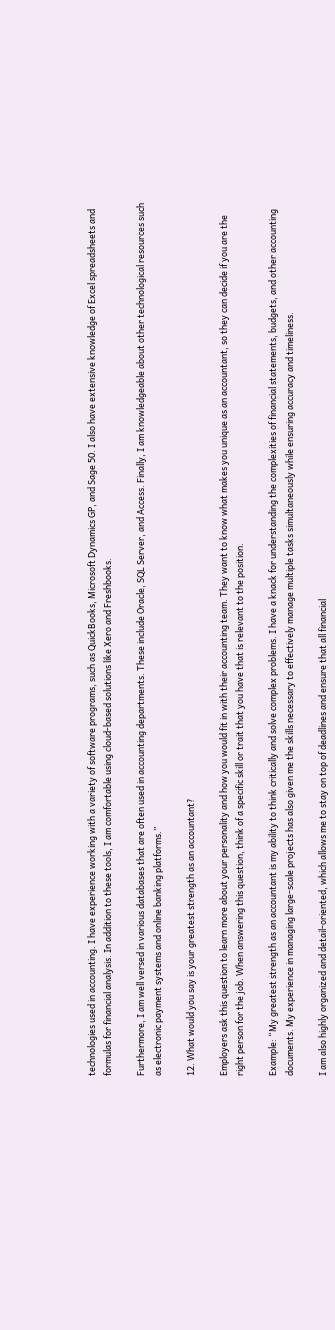technologies used in accounting. I have experience working with a variety of software programs, such as QuickBooks, Microsoft Dynamics GP, and Sage 50. I also have extensive knowledge of Excel spreadsheets and formulas for financial analysis. In addition to these tools, I am comfortable using cloud-based solutions like Xero and Freshbooks.

Furthermore, I am well versed in various databases that are often used in accounting departments. These include Oracle, SQL Server, and Access. Finally, I am knowledgeable about other technological resources such as electronic payment systems and online banking platforms.”

12. What would you say is your greatest strength as an accountant?

Employers ask this question to learn more about your personality and how you would fit in with their accounting team. They want to know what makes you unique as an accountant, so they can decide if you are the right person for the job. When answering this question, think of a specific skill or trait that you have that is relevant to the position.

Example: “My greatest strength as an accountant is my ability to think critically and solve complex problems. I have a knack for understanding the complexities of financial statements, budgets, and other accounting documents. My experience in managing large-scale projects has also given me the skills necessary to effectively manage multiple tasks simultaneously while ensuring accuracy and timeliness.

I am also highly organized and detail-oriented, which allows me to stay on top of deadlines and ensure that all financial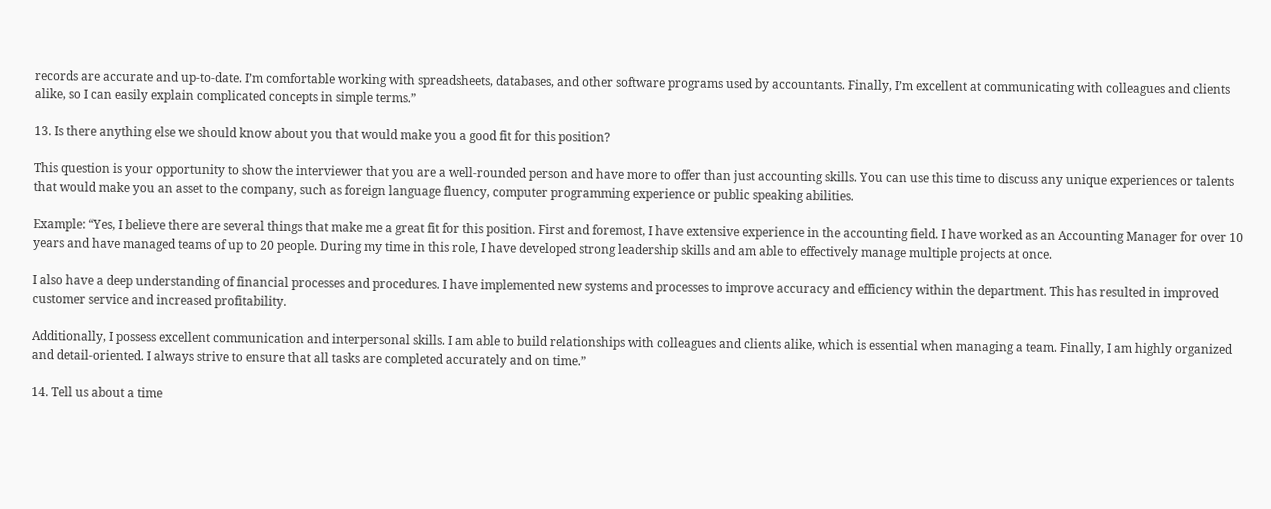records are accurate and up-to-date. I’m comfortable working with spreadsheets, databases, and other software programs used by accountants. Finally, I’m excellent at communicating with colleagues and clients alike, so I can easily explain complicated concepts in simple terms.”

13. Is there anything else we should know about you that would make you a good fit for this position?

This question is your opportunity to show the interviewer that you are a well-rounded person and have more to offer than just accounting skills. You can use this time to discuss any unique experiences or talents that would make you an asset to the company, such as foreign language fluency, computer programming experience or public speaking abilities.

Example: “Yes, I believe there are several things that make me a great fit for this position. First and foremost, I have extensive experience in the accounting field. I have worked as an Accounting Manager for over 10 years and have managed teams of up to 20 people. During my time in this role, I have developed strong leadership skills and am able to effectively manage multiple projects at once.

I also have a deep understanding of financial processes and procedures. I have implemented new systems and processes to improve accuracy and efficiency within the department. This has resulted in improved customer service and increased profitability.

Additionally, I possess excellent communication and interpersonal skills. I am able to build relationships with colleagues and clients alike, which is essential when managing a team. Finally, I am highly organized and detail-oriented. I always strive to ensure that all tasks are completed accurately and on time.”

14. Tell us about a time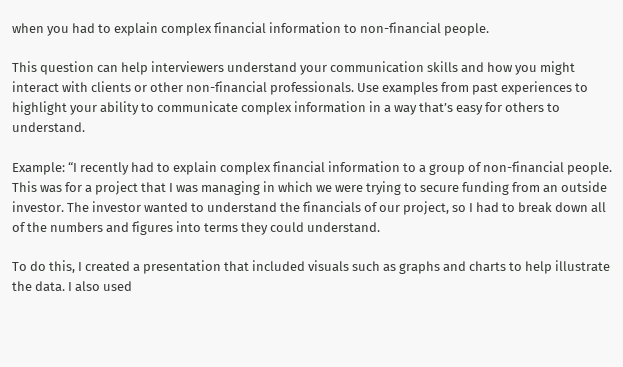when you had to explain complex financial information to non-financial people.

This question can help interviewers understand your communication skills and how you might interact with clients or other non-financial professionals. Use examples from past experiences to highlight your ability to communicate complex information in a way that’s easy for others to understand.

Example: “I recently had to explain complex financial information to a group of non-financial people. This was for a project that I was managing in which we were trying to secure funding from an outside investor. The investor wanted to understand the financials of our project, so I had to break down all of the numbers and figures into terms they could understand.

To do this, I created a presentation that included visuals such as graphs and charts to help illustrate the data. I also used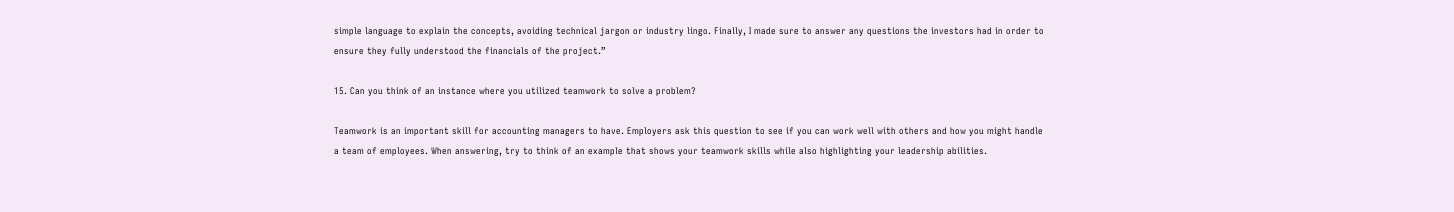simple language to explain the concepts, avoiding technical jargon or industry lingo. Finally, I made sure to answer any questions the investors had in order to ensure they fully understood the financials of the project.”

15. Can you think of an instance where you utilized teamwork to solve a problem?

Teamwork is an important skill for accounting managers to have. Employers ask this question to see if you can work well with others and how you might handle a team of employees. When answering, try to think of an example that shows your teamwork skills while also highlighting your leadership abilities.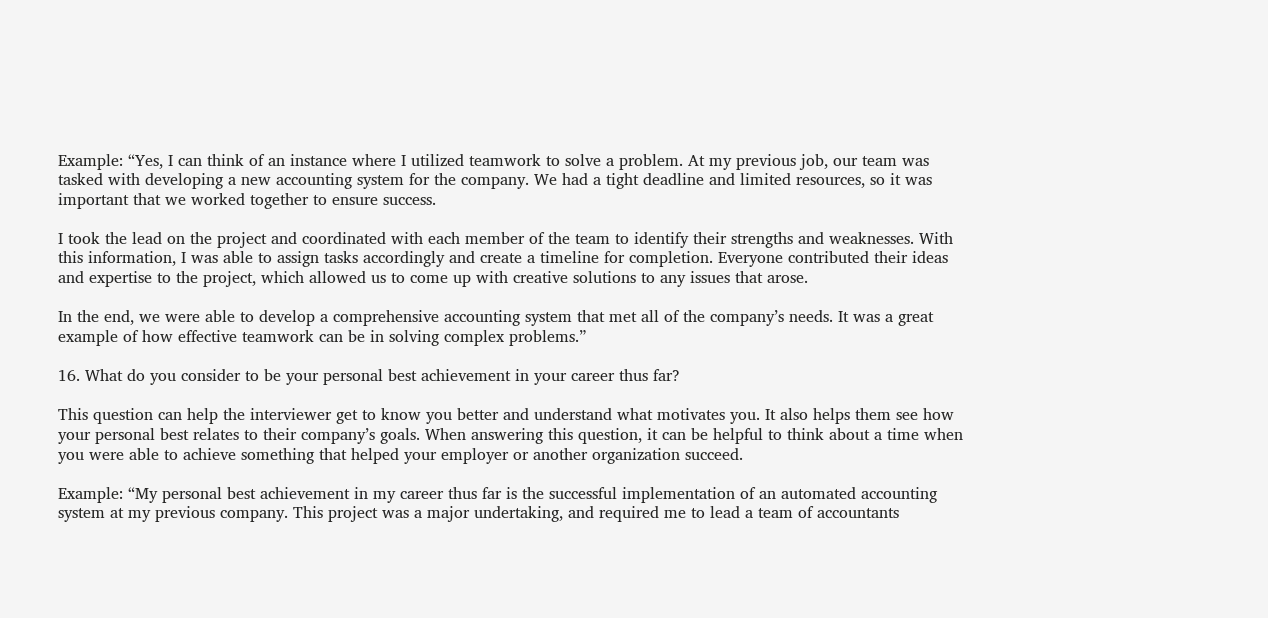Example: “Yes, I can think of an instance where I utilized teamwork to solve a problem. At my previous job, our team was tasked with developing a new accounting system for the company. We had a tight deadline and limited resources, so it was important that we worked together to ensure success.

I took the lead on the project and coordinated with each member of the team to identify their strengths and weaknesses. With this information, I was able to assign tasks accordingly and create a timeline for completion. Everyone contributed their ideas and expertise to the project, which allowed us to come up with creative solutions to any issues that arose.

In the end, we were able to develop a comprehensive accounting system that met all of the company’s needs. It was a great example of how effective teamwork can be in solving complex problems.”

16. What do you consider to be your personal best achievement in your career thus far?

This question can help the interviewer get to know you better and understand what motivates you. It also helps them see how your personal best relates to their company’s goals. When answering this question, it can be helpful to think about a time when you were able to achieve something that helped your employer or another organization succeed.

Example: “My personal best achievement in my career thus far is the successful implementation of an automated accounting system at my previous company. This project was a major undertaking, and required me to lead a team of accountants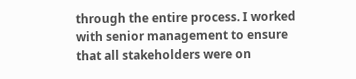through the entire process. I worked with senior management to ensure that all stakeholders were on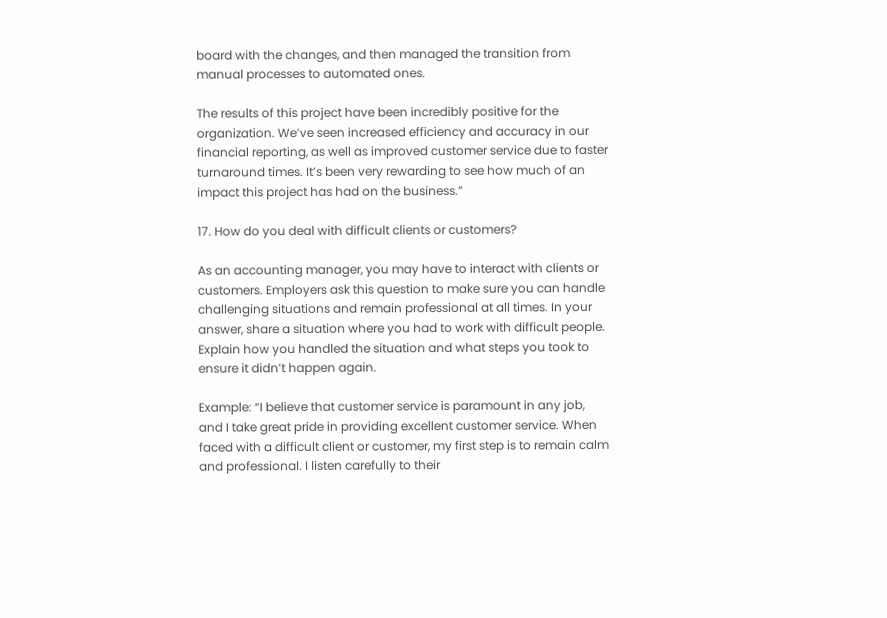board with the changes, and then managed the transition from manual processes to automated ones.

The results of this project have been incredibly positive for the organization. We’ve seen increased efficiency and accuracy in our financial reporting, as well as improved customer service due to faster turnaround times. It’s been very rewarding to see how much of an impact this project has had on the business.”

17. How do you deal with difficult clients or customers?

As an accounting manager, you may have to interact with clients or customers. Employers ask this question to make sure you can handle challenging situations and remain professional at all times. In your answer, share a situation where you had to work with difficult people. Explain how you handled the situation and what steps you took to ensure it didn’t happen again.

Example: “I believe that customer service is paramount in any job, and I take great pride in providing excellent customer service. When faced with a difficult client or customer, my first step is to remain calm and professional. I listen carefully to their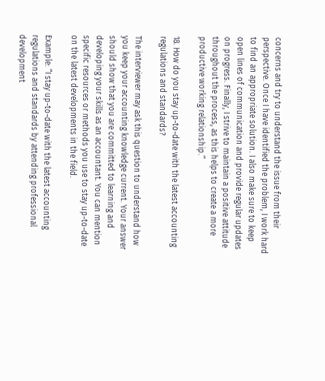concerns and try to understand the issue from their perspective. Once I have identified the problem, I work hard to find an appropriate solution. I also make sure to keep open lines of communication and provide regular updates on progress. Finally, I strive to maintain a positive attitude throughout the process, as this helps to create a more productive working relationship.”

18. How do you stay up-to-date with the latest accounting regulations and standards?

The interviewer may ask this question to understand how you keep your accounting knowledge current. Your answer should show that you are committed to learning and developing your skills as an accountant. You can mention specific resources or methods you use to stay up-to-date on the latest developments in the field.

Example: “I stay up-to-date with the latest accounting regulations and standards by attending professional development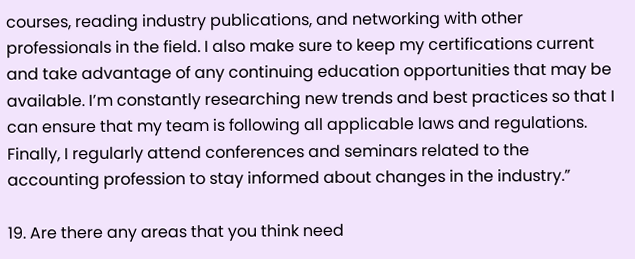courses, reading industry publications, and networking with other professionals in the field. I also make sure to keep my certifications current and take advantage of any continuing education opportunities that may be available. I’m constantly researching new trends and best practices so that I can ensure that my team is following all applicable laws and regulations. Finally, I regularly attend conferences and seminars related to the accounting profession to stay informed about changes in the industry.”

19. Are there any areas that you think need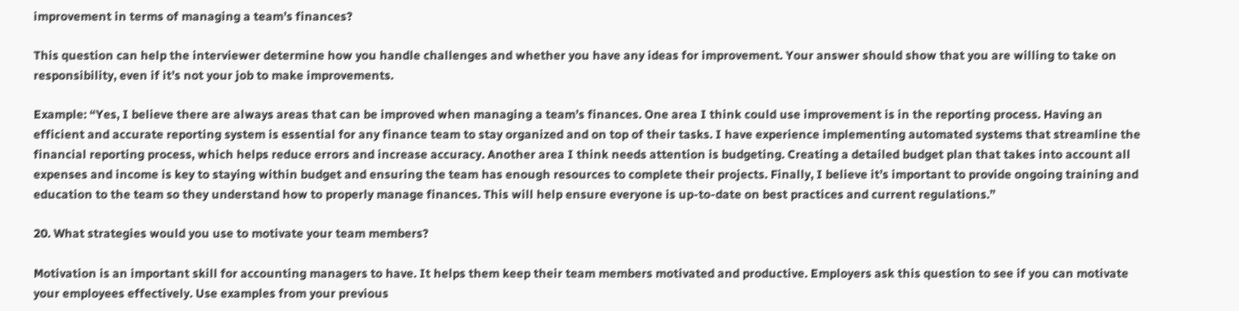improvement in terms of managing a team’s finances?

This question can help the interviewer determine how you handle challenges and whether you have any ideas for improvement. Your answer should show that you are willing to take on responsibility, even if it’s not your job to make improvements.

Example: “Yes, I believe there are always areas that can be improved when managing a team’s finances. One area I think could use improvement is in the reporting process. Having an efficient and accurate reporting system is essential for any finance team to stay organized and on top of their tasks. I have experience implementing automated systems that streamline the financial reporting process, which helps reduce errors and increase accuracy. Another area I think needs attention is budgeting. Creating a detailed budget plan that takes into account all expenses and income is key to staying within budget and ensuring the team has enough resources to complete their projects. Finally, I believe it’s important to provide ongoing training and education to the team so they understand how to properly manage finances. This will help ensure everyone is up-to-date on best practices and current regulations.”

20. What strategies would you use to motivate your team members?

Motivation is an important skill for accounting managers to have. It helps them keep their team members motivated and productive. Employers ask this question to see if you can motivate your employees effectively. Use examples from your previous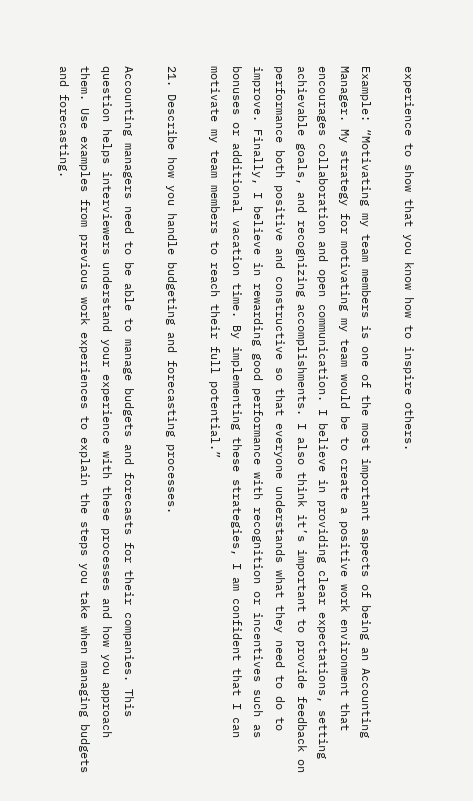experience to show that you know how to inspire others.

Example: “Motivating my team members is one of the most important aspects of being an Accounting Manager. My strategy for motivating my team would be to create a positive work environment that encourages collaboration and open communication. I believe in providing clear expectations, setting achievable goals, and recognizing accomplishments. I also think it’s important to provide feedback on performance both positive and constructive so that everyone understands what they need to do to improve. Finally, I believe in rewarding good performance with recognition or incentives such as bonuses or additional vacation time. By implementing these strategies, I am confident that I can motivate my team members to reach their full potential.”

21. Describe how you handle budgeting and forecasting processes.

Accounting managers need to be able to manage budgets and forecasts for their companies. This question helps interviewers understand your experience with these processes and how you approach them. Use examples from previous work experiences to explain the steps you take when managing budgets and forecasting.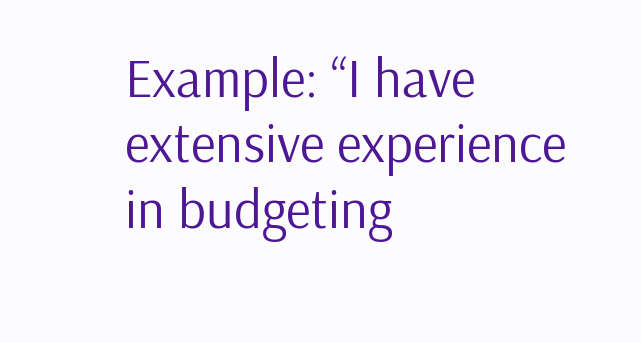Example: “I have extensive experience in budgeting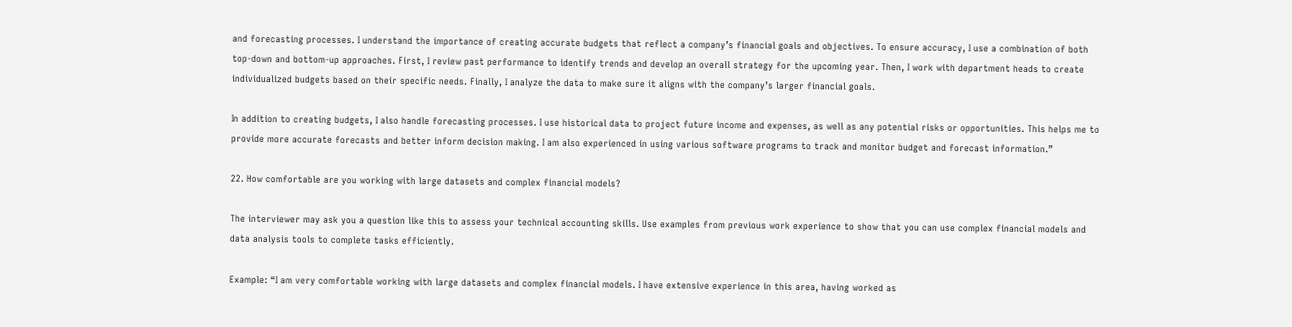and forecasting processes. I understand the importance of creating accurate budgets that reflect a company’s financial goals and objectives. To ensure accuracy, I use a combination of both top-down and bottom-up approaches. First, I review past performance to identify trends and develop an overall strategy for the upcoming year. Then, I work with department heads to create individualized budgets based on their specific needs. Finally, I analyze the data to make sure it aligns with the company’s larger financial goals.

In addition to creating budgets, I also handle forecasting processes. I use historical data to project future income and expenses, as well as any potential risks or opportunities. This helps me to provide more accurate forecasts and better inform decision making. I am also experienced in using various software programs to track and monitor budget and forecast information.”

22. How comfortable are you working with large datasets and complex financial models?

The interviewer may ask you a question like this to assess your technical accounting skills. Use examples from previous work experience to show that you can use complex financial models and data analysis tools to complete tasks efficiently.

Example: “I am very comfortable working with large datasets and complex financial models. I have extensive experience in this area, having worked as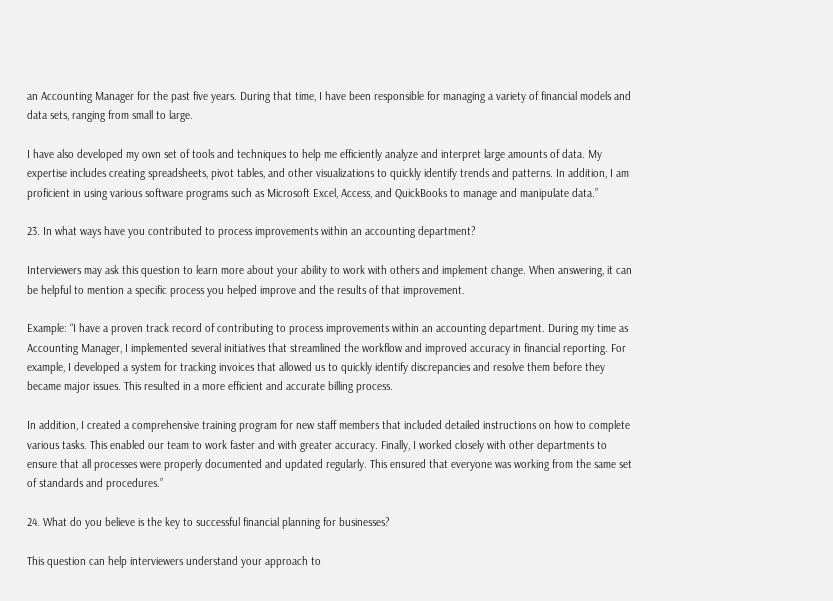an Accounting Manager for the past five years. During that time, I have been responsible for managing a variety of financial models and data sets, ranging from small to large.

I have also developed my own set of tools and techniques to help me efficiently analyze and interpret large amounts of data. My expertise includes creating spreadsheets, pivot tables, and other visualizations to quickly identify trends and patterns. In addition, I am proficient in using various software programs such as Microsoft Excel, Access, and QuickBooks to manage and manipulate data.”

23. In what ways have you contributed to process improvements within an accounting department?

Interviewers may ask this question to learn more about your ability to work with others and implement change. When answering, it can be helpful to mention a specific process you helped improve and the results of that improvement.

Example: “I have a proven track record of contributing to process improvements within an accounting department. During my time as Accounting Manager, I implemented several initiatives that streamlined the workflow and improved accuracy in financial reporting. For example, I developed a system for tracking invoices that allowed us to quickly identify discrepancies and resolve them before they became major issues. This resulted in a more efficient and accurate billing process.

In addition, I created a comprehensive training program for new staff members that included detailed instructions on how to complete various tasks. This enabled our team to work faster and with greater accuracy. Finally, I worked closely with other departments to ensure that all processes were properly documented and updated regularly. This ensured that everyone was working from the same set of standards and procedures.”

24. What do you believe is the key to successful financial planning for businesses?

This question can help interviewers understand your approach to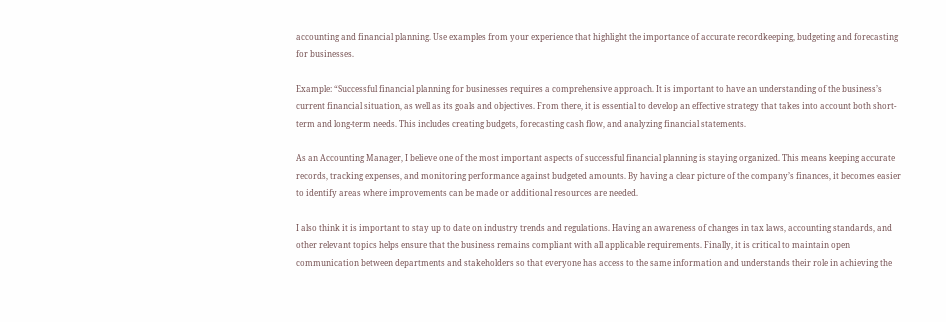accounting and financial planning. Use examples from your experience that highlight the importance of accurate recordkeeping, budgeting and forecasting for businesses.

Example: “Successful financial planning for businesses requires a comprehensive approach. It is important to have an understanding of the business’s current financial situation, as well as its goals and objectives. From there, it is essential to develop an effective strategy that takes into account both short-term and long-term needs. This includes creating budgets, forecasting cash flow, and analyzing financial statements.

As an Accounting Manager, I believe one of the most important aspects of successful financial planning is staying organized. This means keeping accurate records, tracking expenses, and monitoring performance against budgeted amounts. By having a clear picture of the company’s finances, it becomes easier to identify areas where improvements can be made or additional resources are needed.

I also think it is important to stay up to date on industry trends and regulations. Having an awareness of changes in tax laws, accounting standards, and other relevant topics helps ensure that the business remains compliant with all applicable requirements. Finally, it is critical to maintain open communication between departments and stakeholders so that everyone has access to the same information and understands their role in achieving the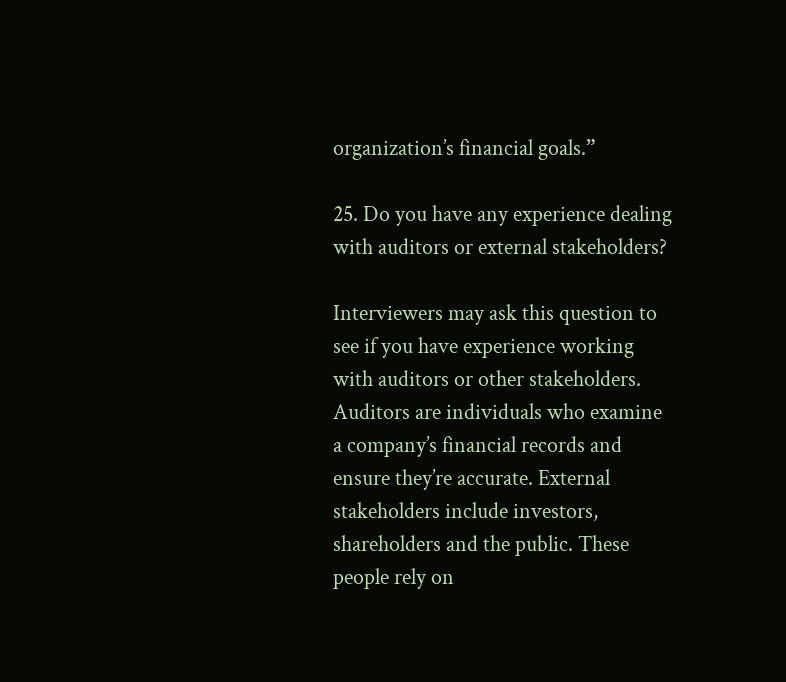organization’s financial goals.”

25. Do you have any experience dealing with auditors or external stakeholders?

Interviewers may ask this question to see if you have experience working with auditors or other stakeholders. Auditors are individuals who examine a company’s financial records and ensure they’re accurate. External stakeholders include investors, shareholders and the public. These people rely on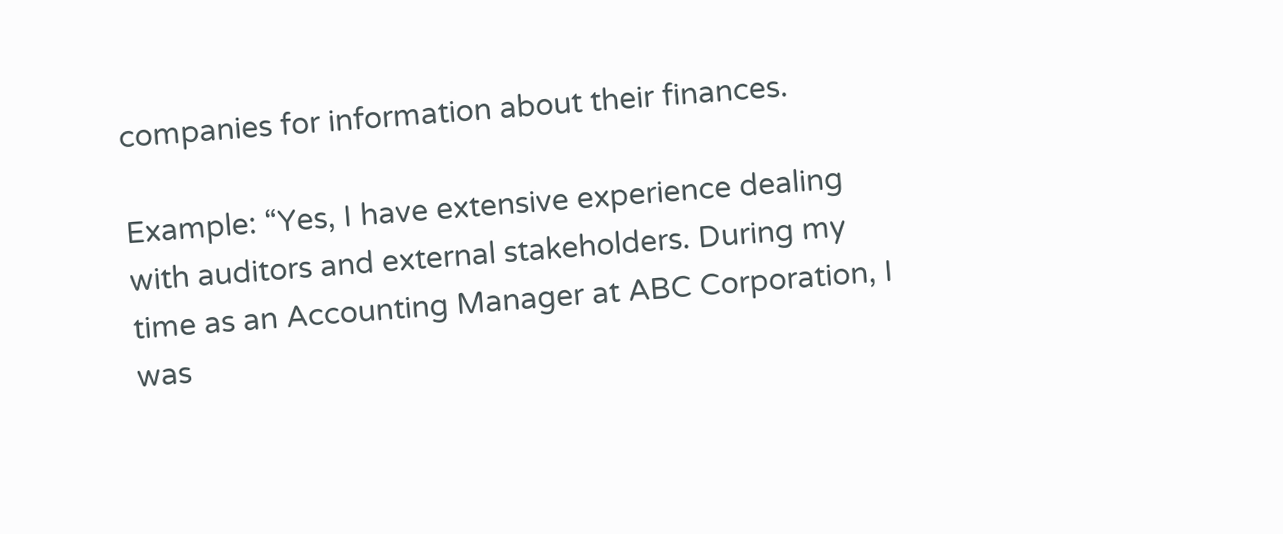companies for information about their finances.

Example: “Yes, I have extensive experience dealing with auditors and external stakeholders. During my time as an Accounting Manager at ABC Corporation, I was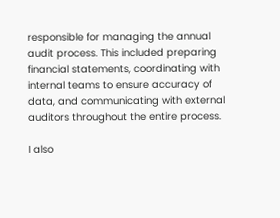responsible for managing the annual audit process. This included preparing financial statements, coordinating with internal teams to ensure accuracy of data, and communicating with external auditors throughout the entire process.

I also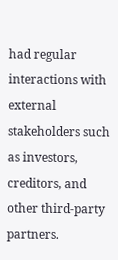had regular interactions with external stakeholders such as investors, creditors, and other third-party partners.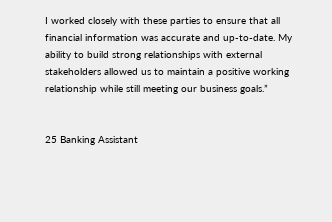I worked closely with these parties to ensure that all financial information was accurate and up-to-date. My ability to build strong relationships with external stakeholders allowed us to maintain a positive working relationship while still meeting our business goals.”


25 Banking Assistant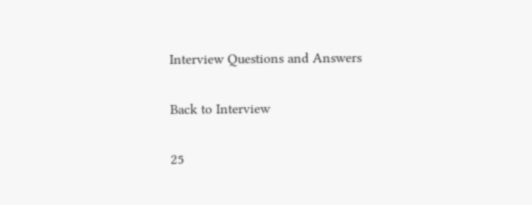Interview Questions and Answers

Back to Interview

25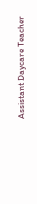Assistant Daycare Teacher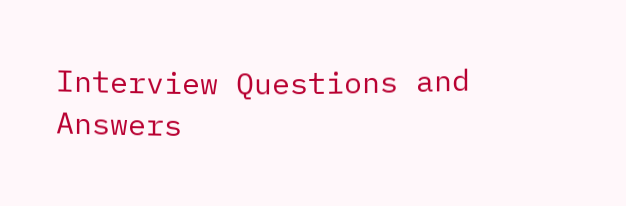Interview Questions and Answers